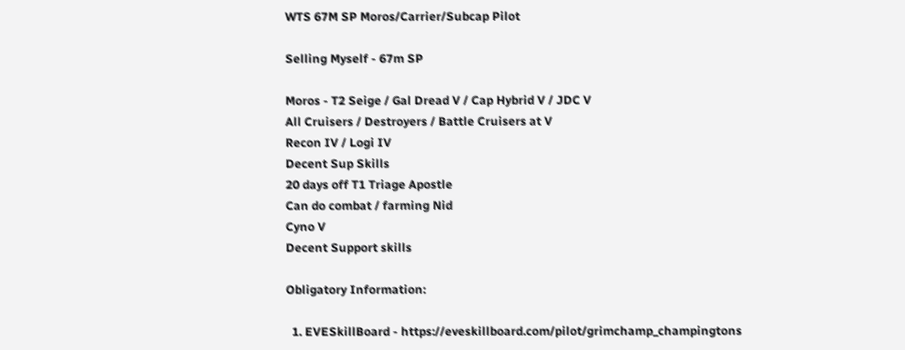WTS 67M SP Moros/Carrier/Subcap Pilot

Selling Myself - 67m SP

Moros - T2 Seige / Gal Dread V / Cap Hybrid V / JDC V
All Cruisers / Destroyers / Battle Cruisers at V
Recon IV / Logi IV
Decent Sup Skills
20 days off T1 Triage Apostle
Can do combat / farming Nid
Cyno V
Decent Support skills

Obligatory Information:

  1. EVESkillBoard - https://eveskillboard.com/pilot/grimchamp_champingtons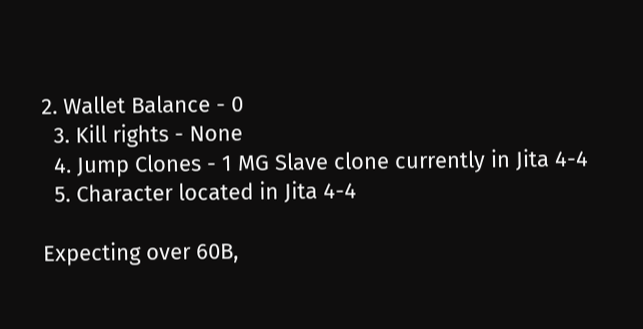2. Wallet Balance - 0
  3. Kill rights - None
  4. Jump Clones - 1 MG Slave clone currently in Jita 4-4
  5. Character located in Jita 4-4

Expecting over 60B,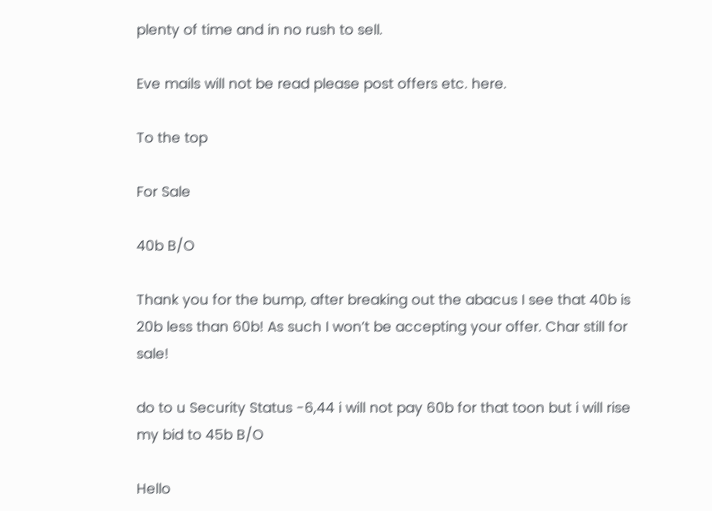plenty of time and in no rush to sell.

Eve mails will not be read please post offers etc. here.

To the top

For Sale

40b B/O

Thank you for the bump, after breaking out the abacus I see that 40b is 20b less than 60b! As such I won’t be accepting your offer. Char still for sale!

do to u Security Status -6,44 i will not pay 60b for that toon but i will rise my bid to 45b B/O

Hello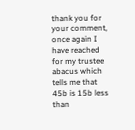thank you for your comment, once again I have reached for my trustee abacus which tells me that 45b is 15b less than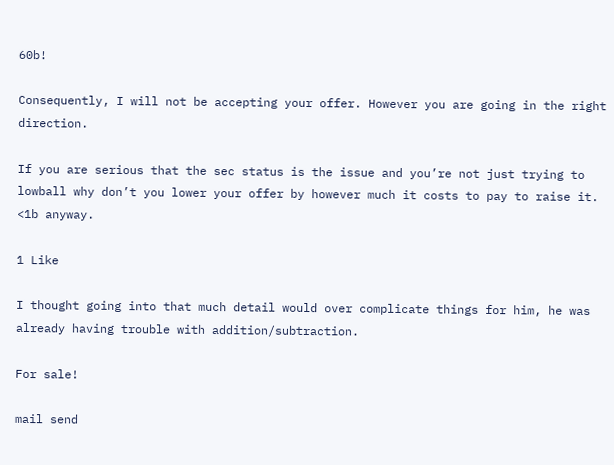60b!

Consequently, I will not be accepting your offer. However you are going in the right direction.

If you are serious that the sec status is the issue and you’re not just trying to lowball why don’t you lower your offer by however much it costs to pay to raise it. <1b anyway.

1 Like

I thought going into that much detail would over complicate things for him, he was already having trouble with addition/subtraction.

For sale!

mail send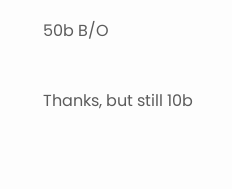50b B/O

Thanks, but still 10b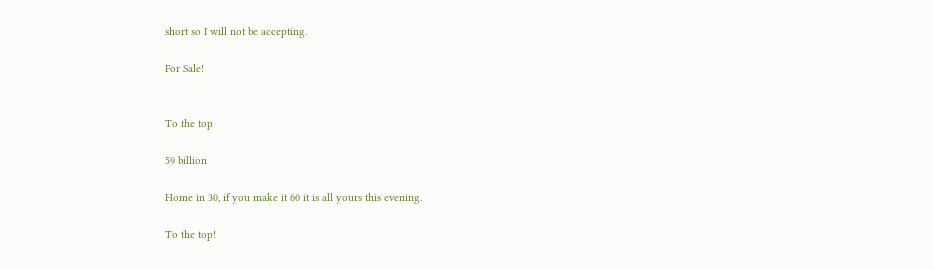short so I will not be accepting.

For Sale!


To the top

59 billion

Home in 30, if you make it 60 it is all yours this evening.

To the top!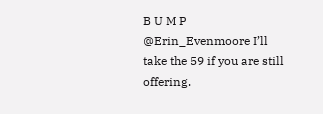B U M P @Erin_Evenmoore I’ll take the 59 if you are still offering.